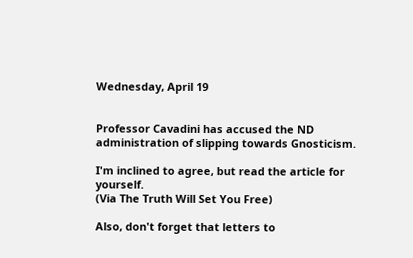Wednesday, April 19


Professor Cavadini has accused the ND administration of slipping towards Gnosticism.

I'm inclined to agree, but read the article for yourself.
(Via The Truth Will Set You Free)

Also, don't forget that letters to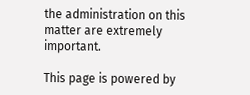the administration on this matter are extremely important.

This page is powered by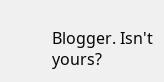Blogger. Isn't yours?